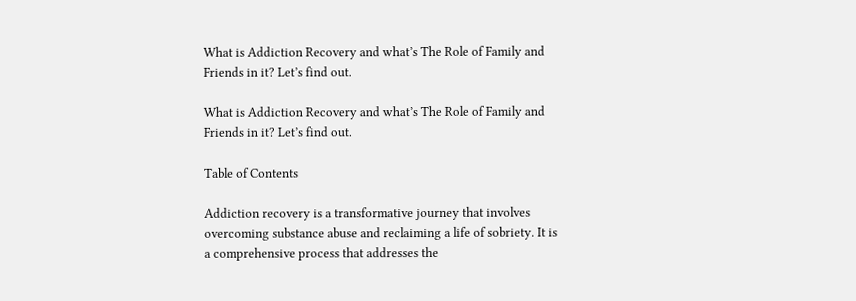What is Addiction Recovery and what’s The Role of Family and Friends in it? Let’s find out.

What is Addiction Recovery and what’s The Role of Family and Friends in it? Let’s find out.

Table of Contents

Addiction recovery is a transformative journey that involves overcoming substance abuse and reclaiming a life of sobriety. It is a comprehensive process that addresses the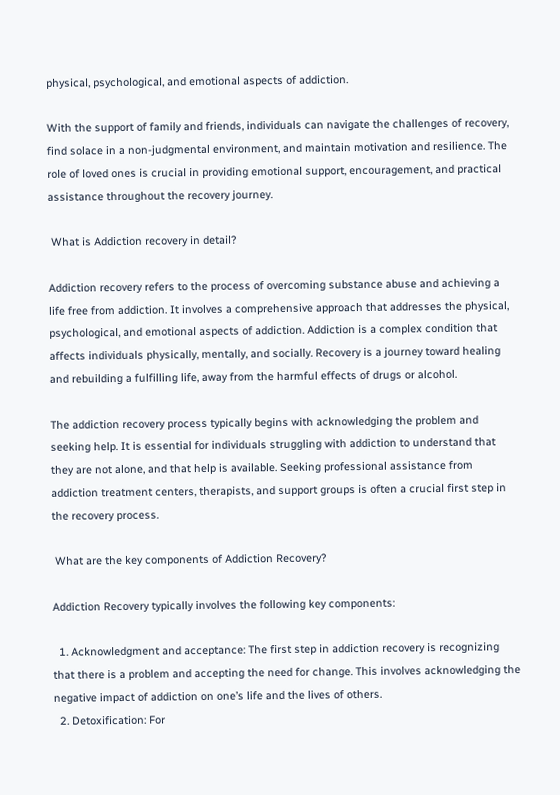physical, psychological, and emotional aspects of addiction.

With the support of family and friends, individuals can navigate the challenges of recovery, find solace in a non-judgmental environment, and maintain motivation and resilience. The role of loved ones is crucial in providing emotional support, encouragement, and practical assistance throughout the recovery journey.

 What is Addiction recovery in detail?

Addiction recovery refers to the process of overcoming substance abuse and achieving a life free from addiction. It involves a comprehensive approach that addresses the physical, psychological, and emotional aspects of addiction. Addiction is a complex condition that affects individuals physically, mentally, and socially. Recovery is a journey toward healing and rebuilding a fulfilling life, away from the harmful effects of drugs or alcohol.

The addiction recovery process typically begins with acknowledging the problem and seeking help. It is essential for individuals struggling with addiction to understand that they are not alone, and that help is available. Seeking professional assistance from addiction treatment centers, therapists, and support groups is often a crucial first step in the recovery process.

 What are the key components of Addiction Recovery?

Addiction Recovery typically involves the following key components:

  1. Acknowledgment and acceptance: The first step in addiction recovery is recognizing that there is a problem and accepting the need for change. This involves acknowledging the negative impact of addiction on one’s life and the lives of others.
  2. Detoxification: For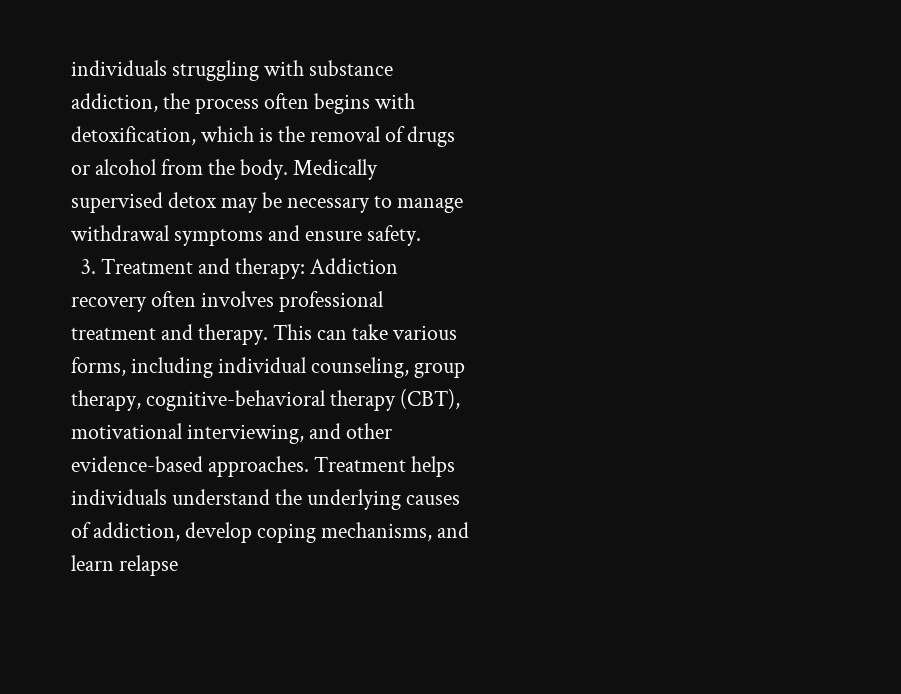individuals struggling with substance addiction, the process often begins with detoxification, which is the removal of drugs or alcohol from the body. Medically supervised detox may be necessary to manage withdrawal symptoms and ensure safety.
  3. Treatment and therapy: Addiction recovery often involves professional treatment and therapy. This can take various forms, including individual counseling, group therapy, cognitive-behavioral therapy (CBT), motivational interviewing, and other evidence-based approaches. Treatment helps individuals understand the underlying causes of addiction, develop coping mechanisms, and learn relapse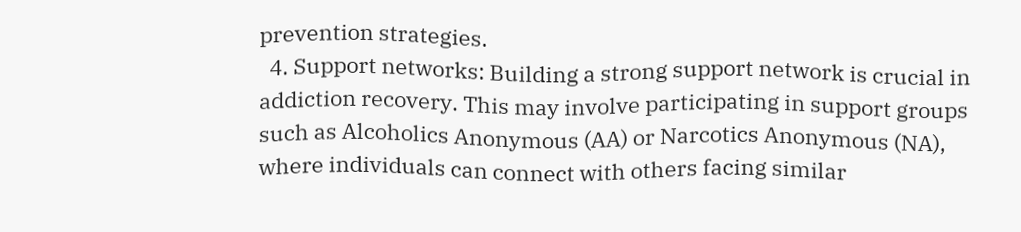prevention strategies.
  4. Support networks: Building a strong support network is crucial in addiction recovery. This may involve participating in support groups such as Alcoholics Anonymous (AA) or Narcotics Anonymous (NA), where individuals can connect with others facing similar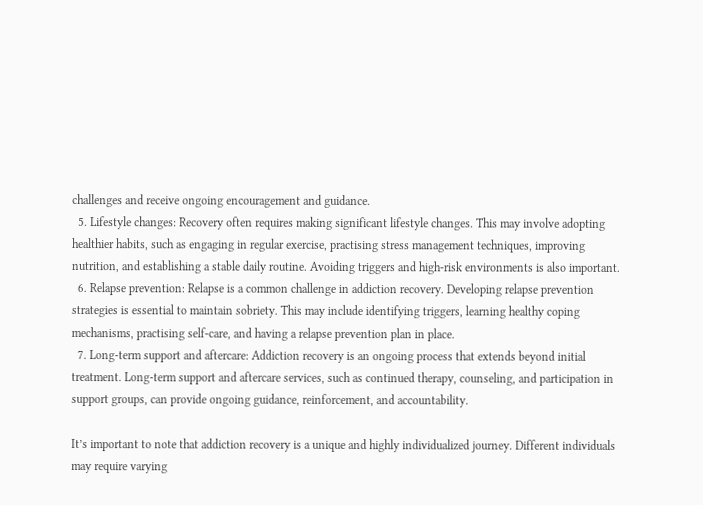challenges and receive ongoing encouragement and guidance.
  5. Lifestyle changes: Recovery often requires making significant lifestyle changes. This may involve adopting healthier habits, such as engaging in regular exercise, practising stress management techniques, improving nutrition, and establishing a stable daily routine. Avoiding triggers and high-risk environments is also important.
  6. Relapse prevention: Relapse is a common challenge in addiction recovery. Developing relapse prevention strategies is essential to maintain sobriety. This may include identifying triggers, learning healthy coping mechanisms, practising self-care, and having a relapse prevention plan in place.
  7. Long-term support and aftercare: Addiction recovery is an ongoing process that extends beyond initial treatment. Long-term support and aftercare services, such as continued therapy, counseling, and participation in support groups, can provide ongoing guidance, reinforcement, and accountability.

It’s important to note that addiction recovery is a unique and highly individualized journey. Different individuals may require varying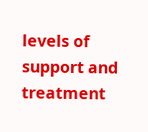levels of support and treatment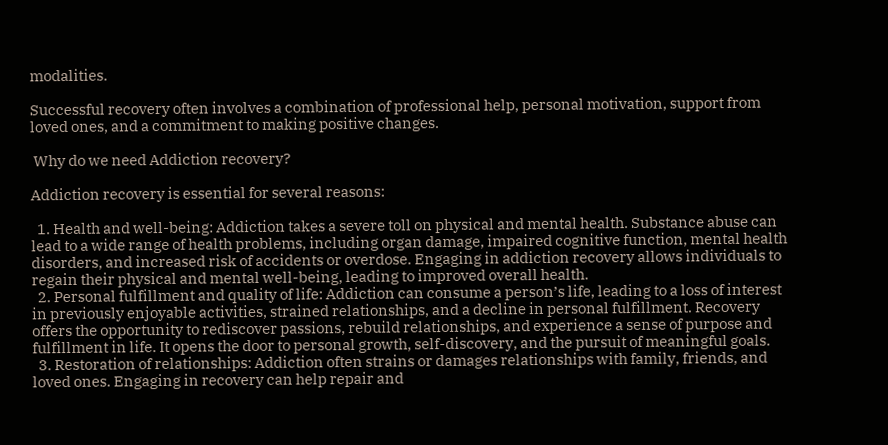modalities.

Successful recovery often involves a combination of professional help, personal motivation, support from loved ones, and a commitment to making positive changes.

 Why do we need Addiction recovery?

Addiction recovery is essential for several reasons:

  1. Health and well-being: Addiction takes a severe toll on physical and mental health. Substance abuse can lead to a wide range of health problems, including organ damage, impaired cognitive function, mental health disorders, and increased risk of accidents or overdose. Engaging in addiction recovery allows individuals to regain their physical and mental well-being, leading to improved overall health.
  2. Personal fulfillment and quality of life: Addiction can consume a person’s life, leading to a loss of interest in previously enjoyable activities, strained relationships, and a decline in personal fulfillment. Recovery offers the opportunity to rediscover passions, rebuild relationships, and experience a sense of purpose and fulfillment in life. It opens the door to personal growth, self-discovery, and the pursuit of meaningful goals.
  3. Restoration of relationships: Addiction often strains or damages relationships with family, friends, and loved ones. Engaging in recovery can help repair and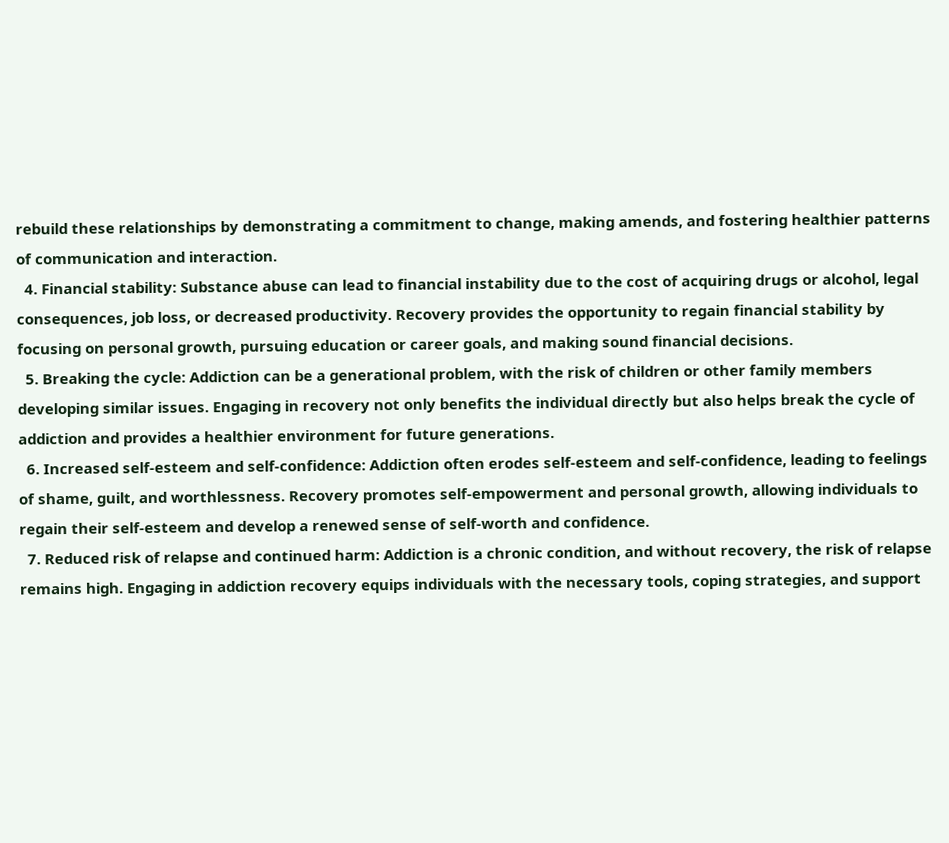rebuild these relationships by demonstrating a commitment to change, making amends, and fostering healthier patterns of communication and interaction.
  4. Financial stability: Substance abuse can lead to financial instability due to the cost of acquiring drugs or alcohol, legal consequences, job loss, or decreased productivity. Recovery provides the opportunity to regain financial stability by focusing on personal growth, pursuing education or career goals, and making sound financial decisions.
  5. Breaking the cycle: Addiction can be a generational problem, with the risk of children or other family members developing similar issues. Engaging in recovery not only benefits the individual directly but also helps break the cycle of addiction and provides a healthier environment for future generations.
  6. Increased self-esteem and self-confidence: Addiction often erodes self-esteem and self-confidence, leading to feelings of shame, guilt, and worthlessness. Recovery promotes self-empowerment and personal growth, allowing individuals to regain their self-esteem and develop a renewed sense of self-worth and confidence.
  7. Reduced risk of relapse and continued harm: Addiction is a chronic condition, and without recovery, the risk of relapse remains high. Engaging in addiction recovery equips individuals with the necessary tools, coping strategies, and support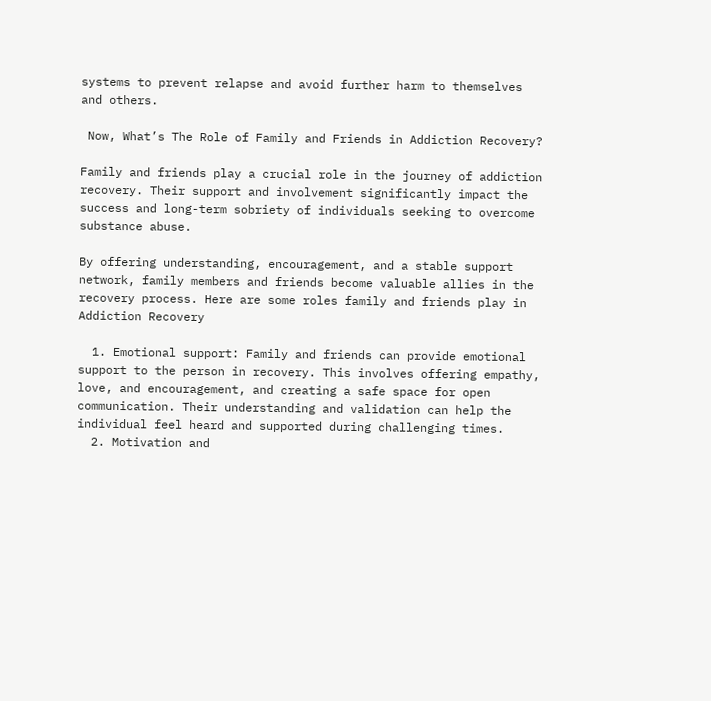systems to prevent relapse and avoid further harm to themselves and others.

 Now, What’s The Role of Family and Friends in Addiction Recovery?

Family and friends play a crucial role in the journey of addiction recovery. Their support and involvement significantly impact the success and long-term sobriety of individuals seeking to overcome substance abuse.

By offering understanding, encouragement, and a stable support network, family members and friends become valuable allies in the recovery process. Here are some roles family and friends play in Addiction Recovery

  1. Emotional support: Family and friends can provide emotional support to the person in recovery. This involves offering empathy, love, and encouragement, and creating a safe space for open communication. Their understanding and validation can help the individual feel heard and supported during challenging times.
  2. Motivation and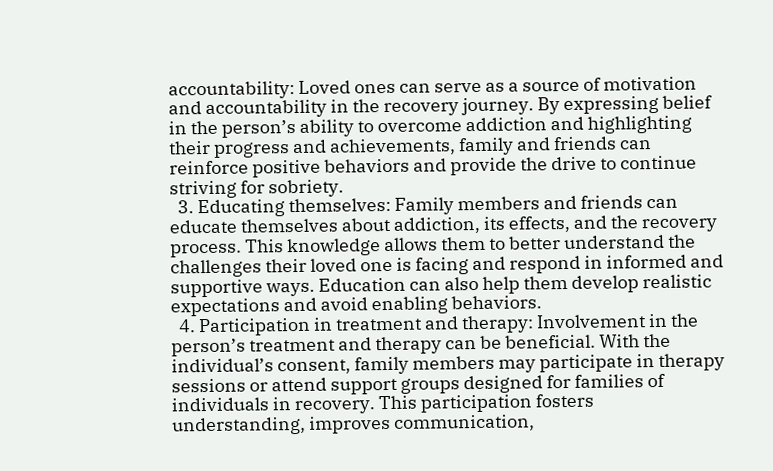accountability: Loved ones can serve as a source of motivation and accountability in the recovery journey. By expressing belief in the person’s ability to overcome addiction and highlighting their progress and achievements, family and friends can reinforce positive behaviors and provide the drive to continue striving for sobriety.
  3. Educating themselves: Family members and friends can educate themselves about addiction, its effects, and the recovery process. This knowledge allows them to better understand the challenges their loved one is facing and respond in informed and supportive ways. Education can also help them develop realistic expectations and avoid enabling behaviors.
  4. Participation in treatment and therapy: Involvement in the person’s treatment and therapy can be beneficial. With the individual’s consent, family members may participate in therapy sessions or attend support groups designed for families of individuals in recovery. This participation fosters understanding, improves communication,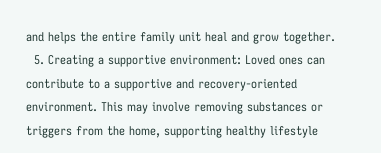and helps the entire family unit heal and grow together.
  5. Creating a supportive environment: Loved ones can contribute to a supportive and recovery-oriented environment. This may involve removing substances or triggers from the home, supporting healthy lifestyle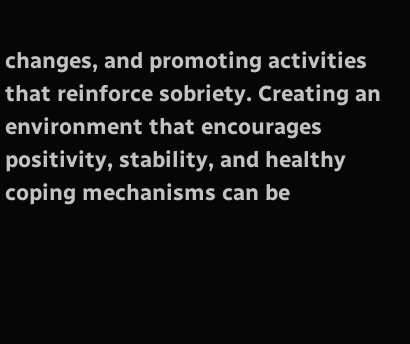changes, and promoting activities that reinforce sobriety. Creating an environment that encourages positivity, stability, and healthy coping mechanisms can be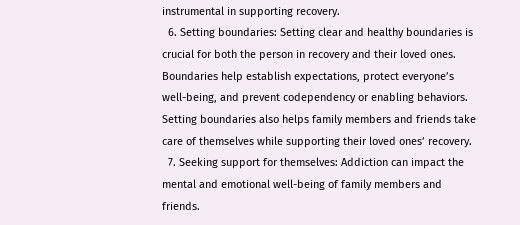instrumental in supporting recovery.
  6. Setting boundaries: Setting clear and healthy boundaries is crucial for both the person in recovery and their loved ones. Boundaries help establish expectations, protect everyone’s well-being, and prevent codependency or enabling behaviors. Setting boundaries also helps family members and friends take care of themselves while supporting their loved ones’ recovery.
  7. Seeking support for themselves: Addiction can impact the mental and emotional well-being of family members and friends.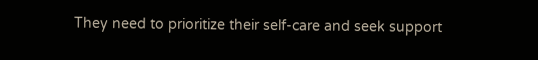They need to prioritize their self-care and seek support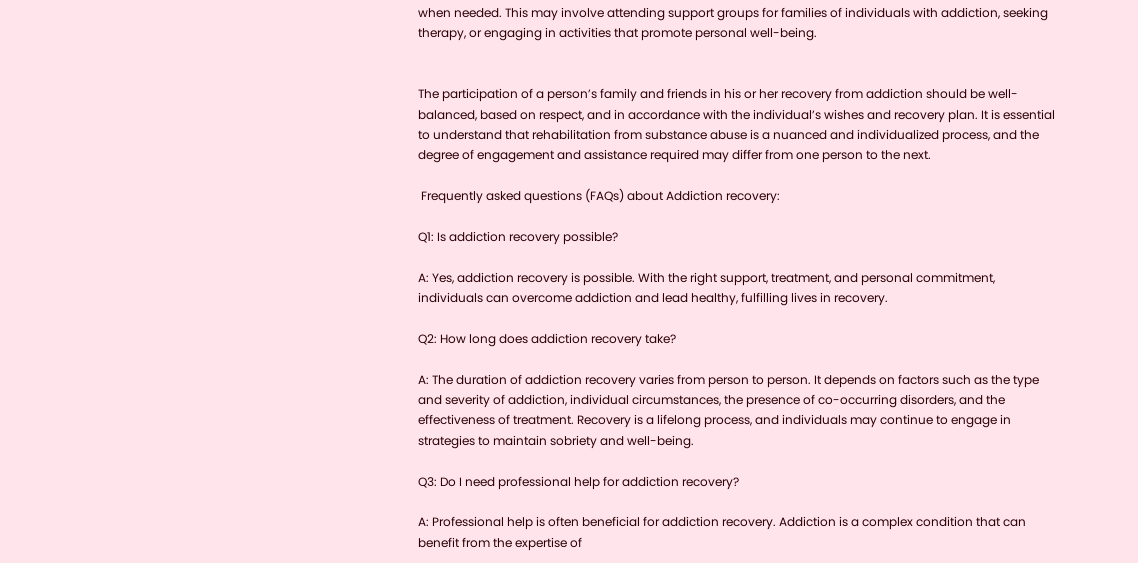when needed. This may involve attending support groups for families of individuals with addiction, seeking therapy, or engaging in activities that promote personal well-being.


The participation of a person’s family and friends in his or her recovery from addiction should be well-balanced, based on respect, and in accordance with the individual’s wishes and recovery plan. It is essential to understand that rehabilitation from substance abuse is a nuanced and individualized process, and the degree of engagement and assistance required may differ from one person to the next.

 Frequently asked questions (FAQs) about Addiction recovery:

Q1: Is addiction recovery possible?

A: Yes, addiction recovery is possible. With the right support, treatment, and personal commitment, individuals can overcome addiction and lead healthy, fulfilling lives in recovery.

Q2: How long does addiction recovery take?

A: The duration of addiction recovery varies from person to person. It depends on factors such as the type and severity of addiction, individual circumstances, the presence of co-occurring disorders, and the effectiveness of treatment. Recovery is a lifelong process, and individuals may continue to engage in strategies to maintain sobriety and well-being.

Q3: Do I need professional help for addiction recovery?

A: Professional help is often beneficial for addiction recovery. Addiction is a complex condition that can benefit from the expertise of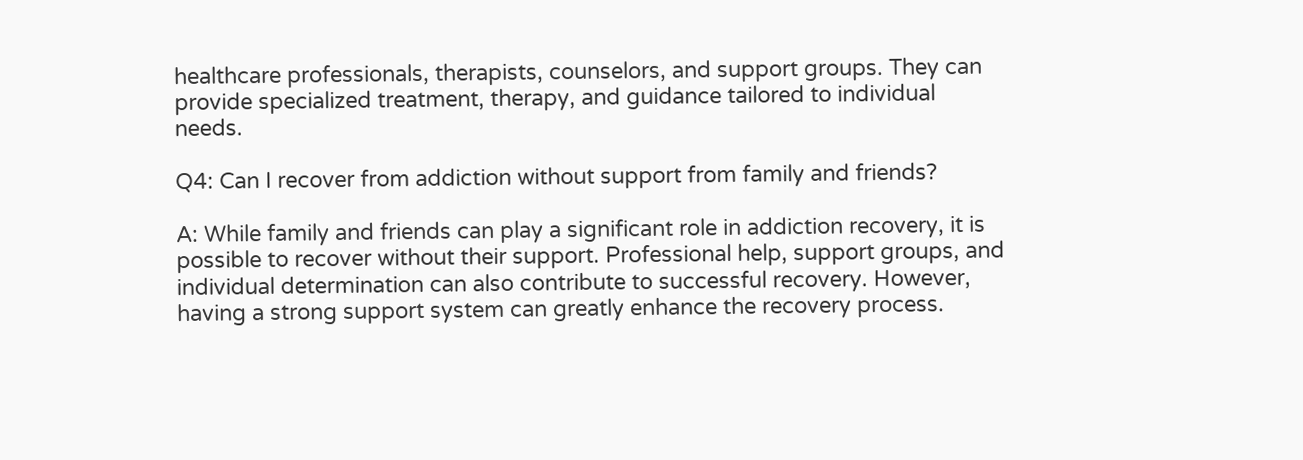healthcare professionals, therapists, counselors, and support groups. They can provide specialized treatment, therapy, and guidance tailored to individual needs.

Q4: Can I recover from addiction without support from family and friends?

A: While family and friends can play a significant role in addiction recovery, it is possible to recover without their support. Professional help, support groups, and individual determination can also contribute to successful recovery. However, having a strong support system can greatly enhance the recovery process.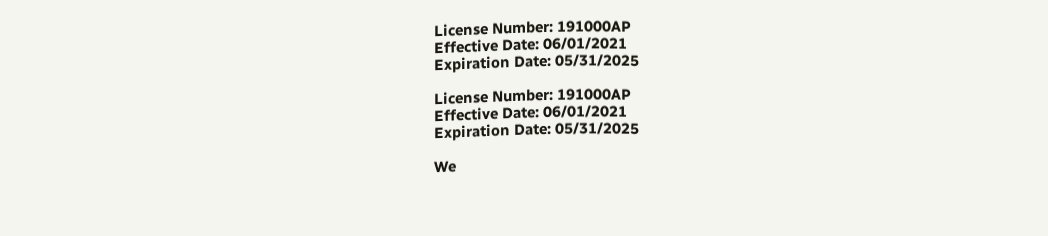License Number: 191000AP
Effective Date: 06/01/2021
Expiration Date: 05/31/2025

License Number: 191000AP
Effective Date: 06/01/2021
Expiration Date: 05/31/2025

We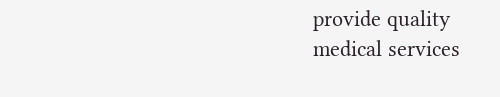provide quality
medical services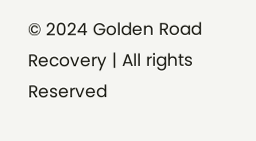© 2024 Golden Road Recovery | All rights Reserved